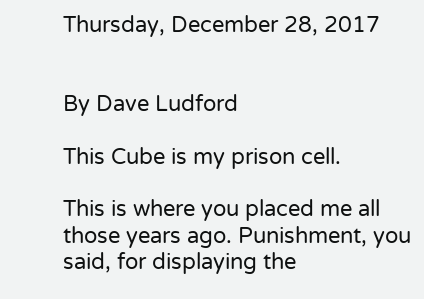Thursday, December 28, 2017


By Dave Ludford

This Cube is my prison cell.

This is where you placed me all those years ago. Punishment, you said, for displaying the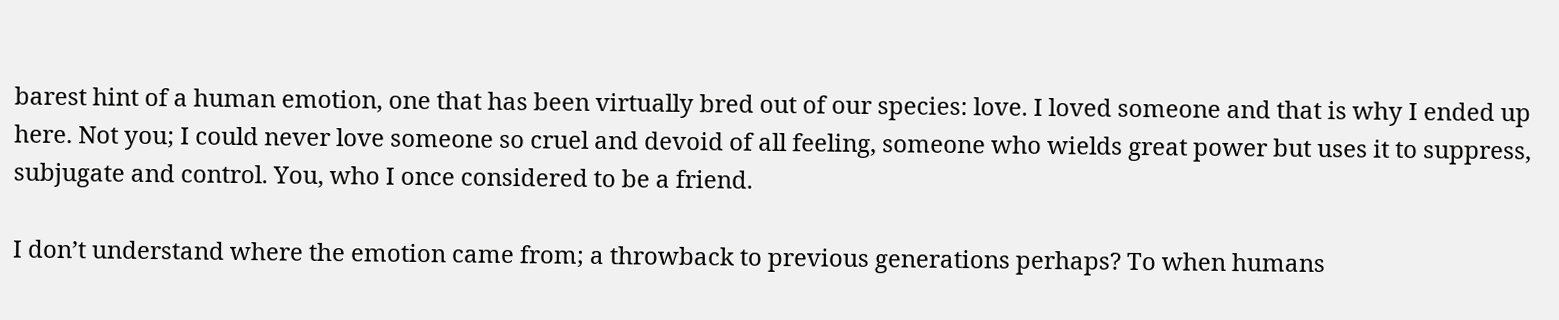barest hint of a human emotion, one that has been virtually bred out of our species: love. I loved someone and that is why I ended up here. Not you; I could never love someone so cruel and devoid of all feeling, someone who wields great power but uses it to suppress, subjugate and control. You, who I once considered to be a friend.

I don’t understand where the emotion came from; a throwback to previous generations perhaps? To when humans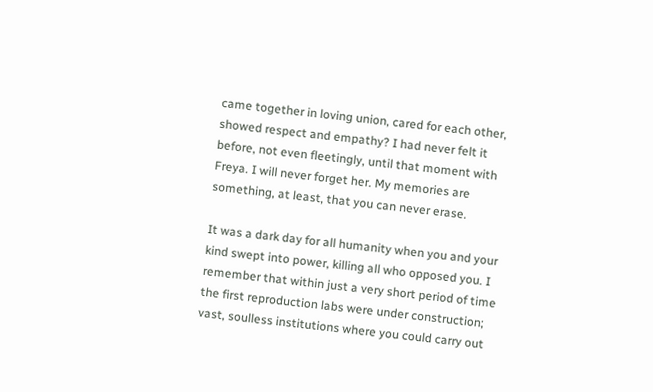came together in loving union, cared for each other, showed respect and empathy? I had never felt it before, not even fleetingly, until that moment with Freya. I will never forget her. My memories are something, at least, that you can never erase.

It was a dark day for all humanity when you and your kind swept into power, killing all who opposed you. I remember that within just a very short period of time the first reproduction labs were under construction; vast, soulless institutions where you could carry out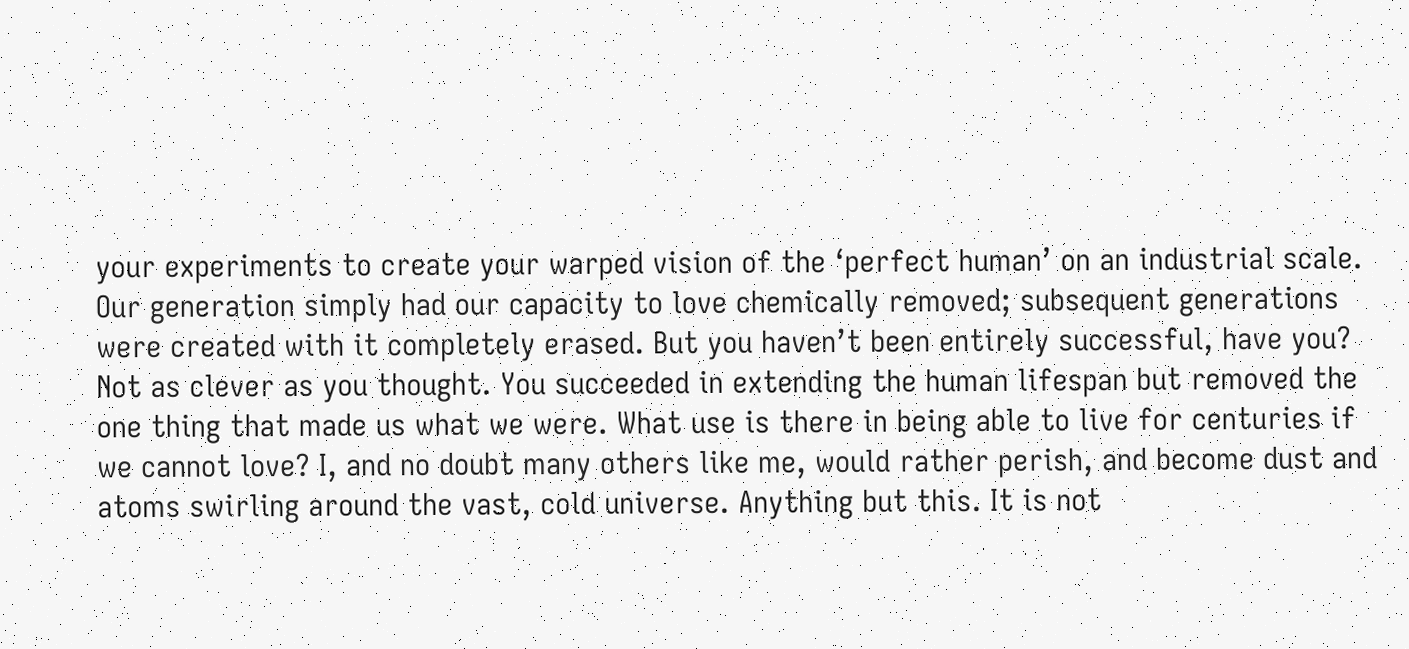your experiments to create your warped vision of the ‘perfect human’ on an industrial scale. Our generation simply had our capacity to love chemically removed; subsequent generations were created with it completely erased. But you haven’t been entirely successful, have you? Not as clever as you thought. You succeeded in extending the human lifespan but removed the one thing that made us what we were. What use is there in being able to live for centuries if we cannot love? I, and no doubt many others like me, would rather perish, and become dust and atoms swirling around the vast, cold universe. Anything but this. It is not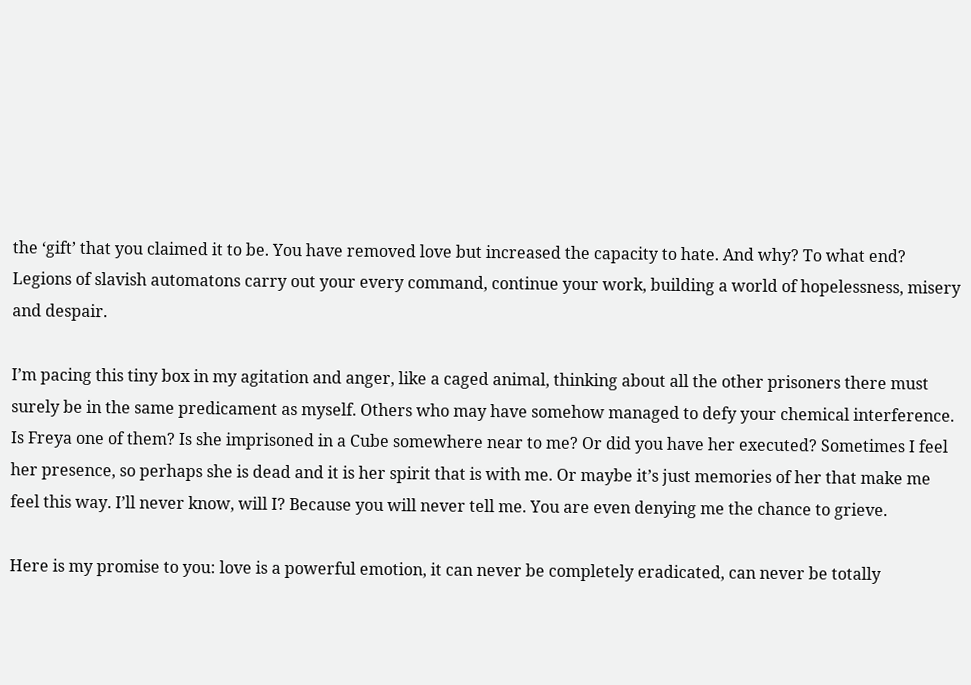the ‘gift’ that you claimed it to be. You have removed love but increased the capacity to hate. And why? To what end? Legions of slavish automatons carry out your every command, continue your work, building a world of hopelessness, misery and despair.

I’m pacing this tiny box in my agitation and anger, like a caged animal, thinking about all the other prisoners there must surely be in the same predicament as myself. Others who may have somehow managed to defy your chemical interference. Is Freya one of them? Is she imprisoned in a Cube somewhere near to me? Or did you have her executed? Sometimes I feel her presence, so perhaps she is dead and it is her spirit that is with me. Or maybe it’s just memories of her that make me feel this way. I’ll never know, will I? Because you will never tell me. You are even denying me the chance to grieve.

Here is my promise to you: love is a powerful emotion, it can never be completely eradicated, can never be totally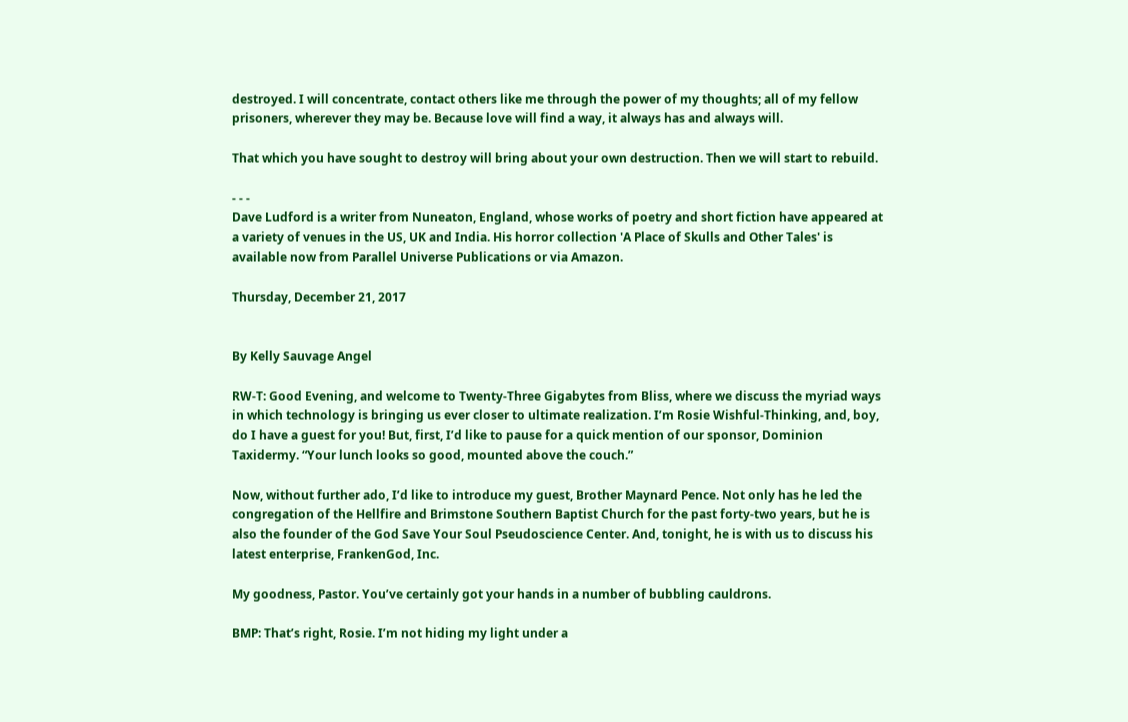destroyed. I will concentrate, contact others like me through the power of my thoughts; all of my fellow prisoners, wherever they may be. Because love will find a way, it always has and always will.

That which you have sought to destroy will bring about your own destruction. Then we will start to rebuild.

- - -
Dave Ludford is a writer from Nuneaton, England, whose works of poetry and short fiction have appeared at a variety of venues in the US, UK and India. His horror collection 'A Place of Skulls and Other Tales' is available now from Parallel Universe Publications or via Amazon.

Thursday, December 21, 2017


By Kelly Sauvage Angel

RW-T: Good Evening, and welcome to Twenty-Three Gigabytes from Bliss, where we discuss the myriad ways in which technology is bringing us ever closer to ultimate realization. I’m Rosie Wishful-Thinking, and, boy, do I have a guest for you! But, first, I’d like to pause for a quick mention of our sponsor, Dominion Taxidermy. “Your lunch looks so good, mounted above the couch.”

Now, without further ado, I’d like to introduce my guest, Brother Maynard Pence. Not only has he led the congregation of the Hellfire and Brimstone Southern Baptist Church for the past forty-two years, but he is also the founder of the God Save Your Soul Pseudoscience Center. And, tonight, he is with us to discuss his latest enterprise, FrankenGod, Inc.

My goodness, Pastor. You’ve certainly got your hands in a number of bubbling cauldrons.

BMP: That’s right, Rosie. I’m not hiding my light under a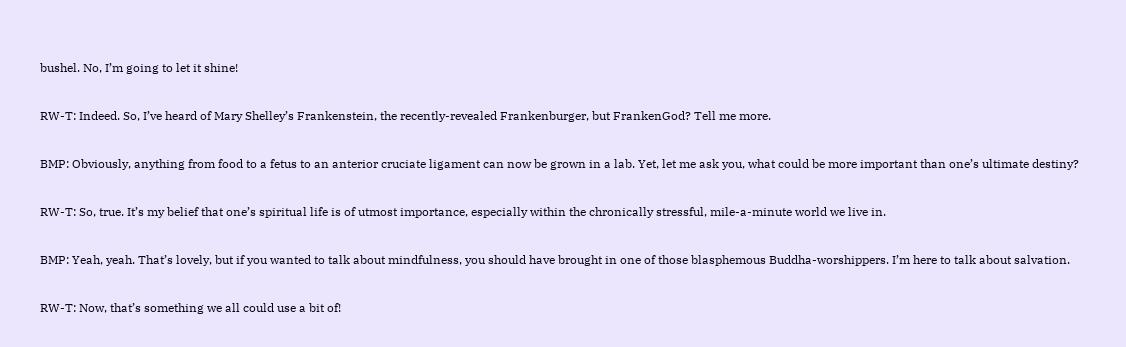bushel. No, I’m going to let it shine!

RW-T: Indeed. So, I’ve heard of Mary Shelley’s Frankenstein, the recently-revealed Frankenburger, but FrankenGod? Tell me more.

BMP: Obviously, anything from food to a fetus to an anterior cruciate ligament can now be grown in a lab. Yet, let me ask you, what could be more important than one’s ultimate destiny?

RW-T: So, true. It’s my belief that one’s spiritual life is of utmost importance, especially within the chronically stressful, mile-a-minute world we live in.

BMP: Yeah, yeah. That’s lovely, but if you wanted to talk about mindfulness, you should have brought in one of those blasphemous Buddha-worshippers. I’m here to talk about salvation.

RW-T: Now, that’s something we all could use a bit of!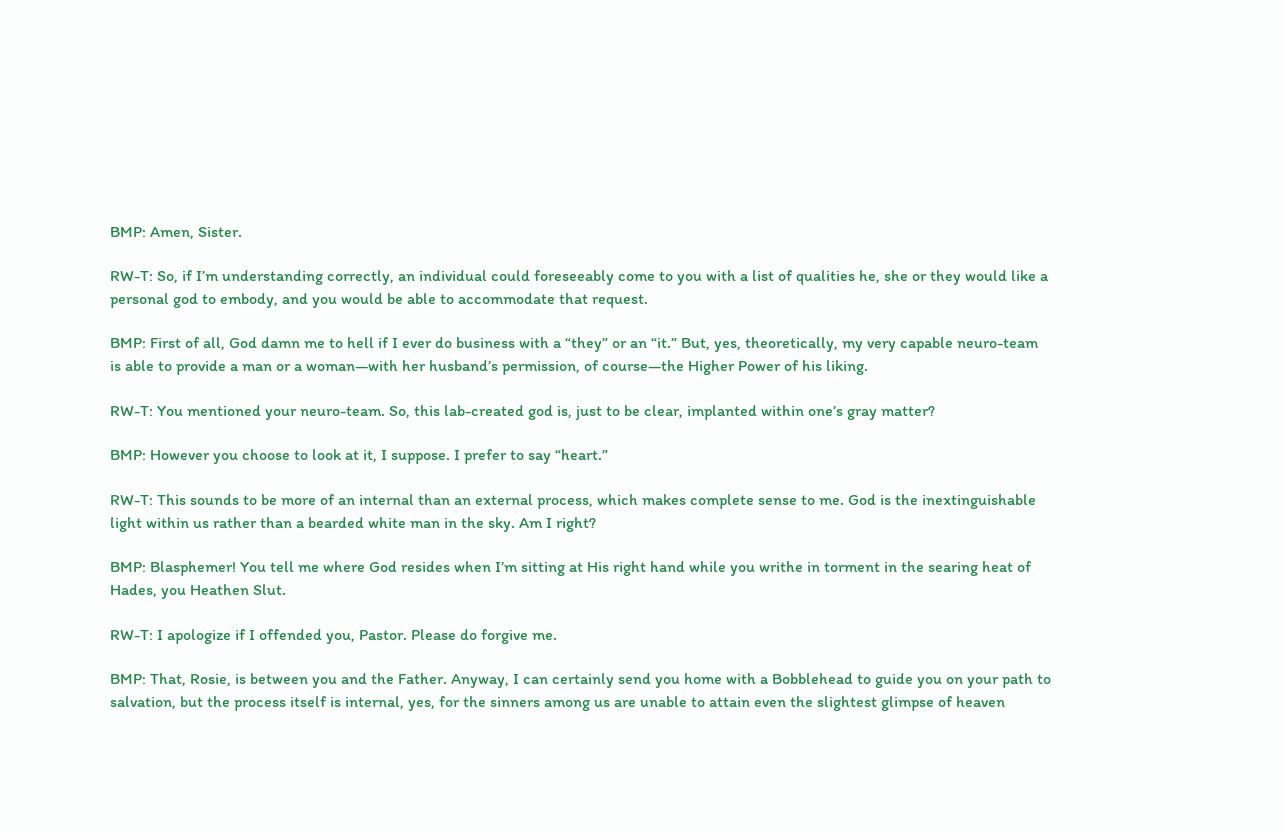BMP: Amen, Sister.

RW-T: So, if I’m understanding correctly, an individual could foreseeably come to you with a list of qualities he, she or they would like a personal god to embody, and you would be able to accommodate that request.

BMP: First of all, God damn me to hell if I ever do business with a “they” or an “it.” But, yes, theoretically, my very capable neuro-team is able to provide a man or a woman—with her husband’s permission, of course—the Higher Power of his liking.

RW-T: You mentioned your neuro-team. So, this lab-created god is, just to be clear, implanted within one’s gray matter?

BMP: However you choose to look at it, I suppose. I prefer to say “heart.”

RW-T: This sounds to be more of an internal than an external process, which makes complete sense to me. God is the inextinguishable light within us rather than a bearded white man in the sky. Am I right?

BMP: Blasphemer! You tell me where God resides when I’m sitting at His right hand while you writhe in torment in the searing heat of Hades, you Heathen Slut.

RW-T: I apologize if I offended you, Pastor. Please do forgive me.

BMP: That, Rosie, is between you and the Father. Anyway, I can certainly send you home with a Bobblehead to guide you on your path to salvation, but the process itself is internal, yes, for the sinners among us are unable to attain even the slightest glimpse of heaven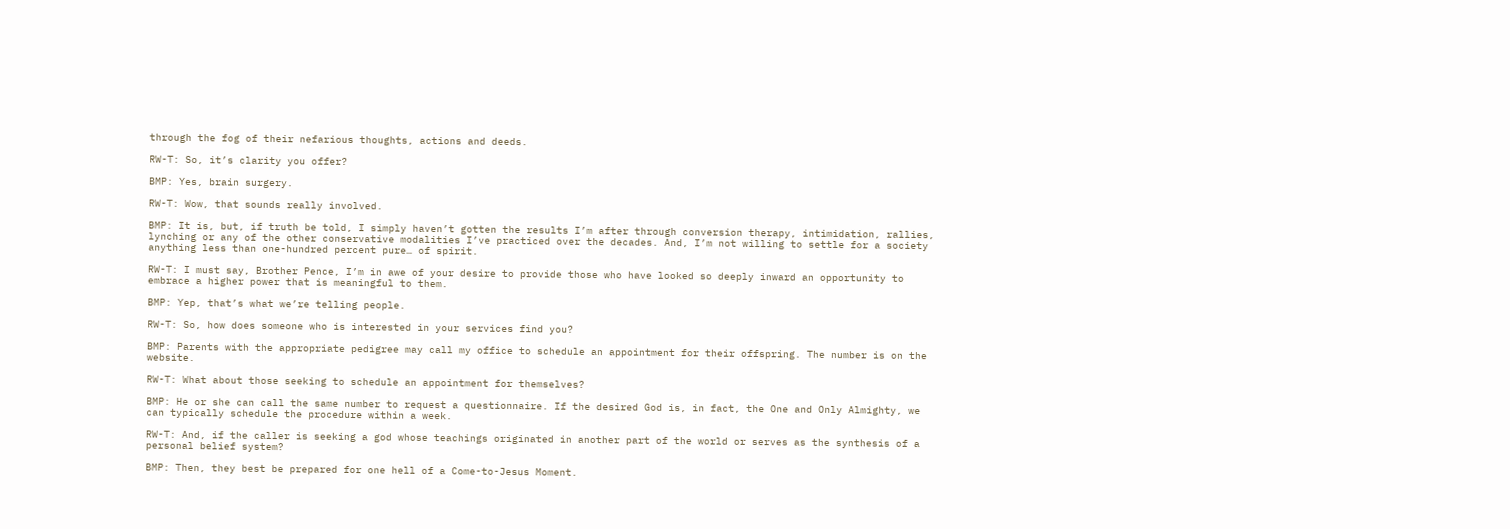through the fog of their nefarious thoughts, actions and deeds.

RW-T: So, it’s clarity you offer?

BMP: Yes, brain surgery.

RW-T: Wow, that sounds really involved.

BMP: It is, but, if truth be told, I simply haven’t gotten the results I’m after through conversion therapy, intimidation, rallies, lynching or any of the other conservative modalities I’ve practiced over the decades. And, I’m not willing to settle for a society anything less than one-hundred percent pure… of spirit.

RW-T: I must say, Brother Pence, I’m in awe of your desire to provide those who have looked so deeply inward an opportunity to embrace a higher power that is meaningful to them.

BMP: Yep, that’s what we’re telling people.

RW-T: So, how does someone who is interested in your services find you?

BMP: Parents with the appropriate pedigree may call my office to schedule an appointment for their offspring. The number is on the website.

RW-T: What about those seeking to schedule an appointment for themselves?

BMP: He or she can call the same number to request a questionnaire. If the desired God is, in fact, the One and Only Almighty, we can typically schedule the procedure within a week.

RW-T: And, if the caller is seeking a god whose teachings originated in another part of the world or serves as the synthesis of a personal belief system?

BMP: Then, they best be prepared for one hell of a Come-to-Jesus Moment.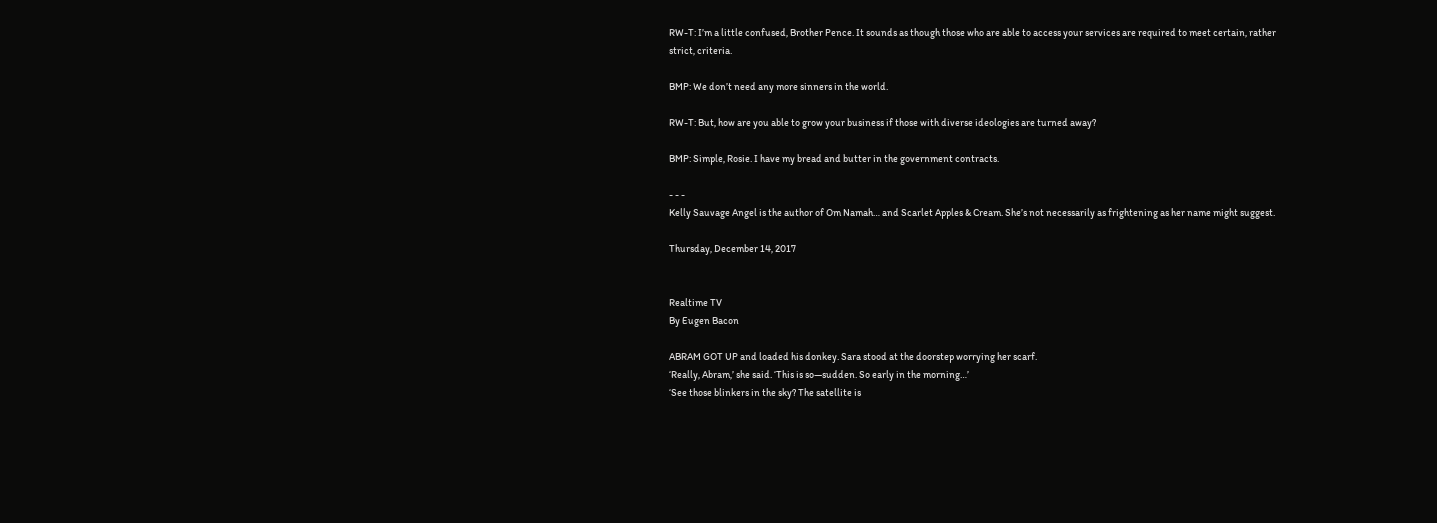RW-T: I’m a little confused, Brother Pence. It sounds as though those who are able to access your services are required to meet certain, rather strict, criteria.

BMP: We don’t need any more sinners in the world.

RW-T: But, how are you able to grow your business if those with diverse ideologies are turned away?

BMP: Simple, Rosie. I have my bread and butter in the government contracts.

- - -
Kelly Sauvage Angel is the author of Om Namah… and Scarlet Apples & Cream. She’s not necessarily as frightening as her name might suggest.

Thursday, December 14, 2017


Realtime TV
By Eugen Bacon

ABRAM GOT UP and loaded his donkey. Sara stood at the doorstep worrying her scarf.
‘Really, Abram,’ she said. ‘This is so—sudden. So early in the morning…’
‘See those blinkers in the sky? The satellite is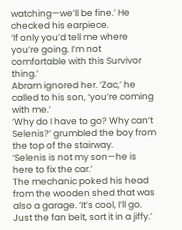watching—we’ll be fine.’ He checked his earpiece.
‘If only you’d tell me where you’re going. I’m not comfortable with this Survivor thing.’
Abram ignored her. ‘Zac,’ he called to his son, ‘you’re coming with me.’
‘Why do I have to go? Why can’t Selenis?’ grumbled the boy from the top of the stairway.
‘Selenis is not my son—he is here to fix the car.’
The mechanic poked his head from the wooden shed that was also a garage. ‘It’s cool, I’ll go. Just the fan belt, sort it in a jiffy.’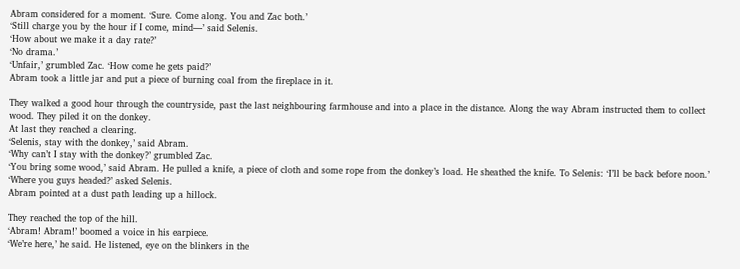Abram considered for a moment. ‘Sure. Come along. You and Zac both.’
‘Still charge you by the hour if I come, mind—’ said Selenis.
‘How about we make it a day rate?’
‘No drama.’
‘Unfair,’ grumbled Zac. ‘How come he gets paid?’
Abram took a little jar and put a piece of burning coal from the fireplace in it.

They walked a good hour through the countryside, past the last neighbouring farmhouse and into a place in the distance. Along the way Abram instructed them to collect wood. They piled it on the donkey.
At last they reached a clearing.
‘Selenis, stay with the donkey,’ said Abram.
‘Why can’t I stay with the donkey?’ grumbled Zac.
‘You bring some wood,’ said Abram. He pulled a knife, a piece of cloth and some rope from the donkey’s load. He sheathed the knife. To Selenis: ‘I’ll be back before noon.’
‘Where you guys headed?’ asked Selenis.
Abram pointed at a dust path leading up a hillock.

They reached the top of the hill.
‘Abram! Abram!’ boomed a voice in his earpiece.
‘We’re here,’ he said. He listened, eye on the blinkers in the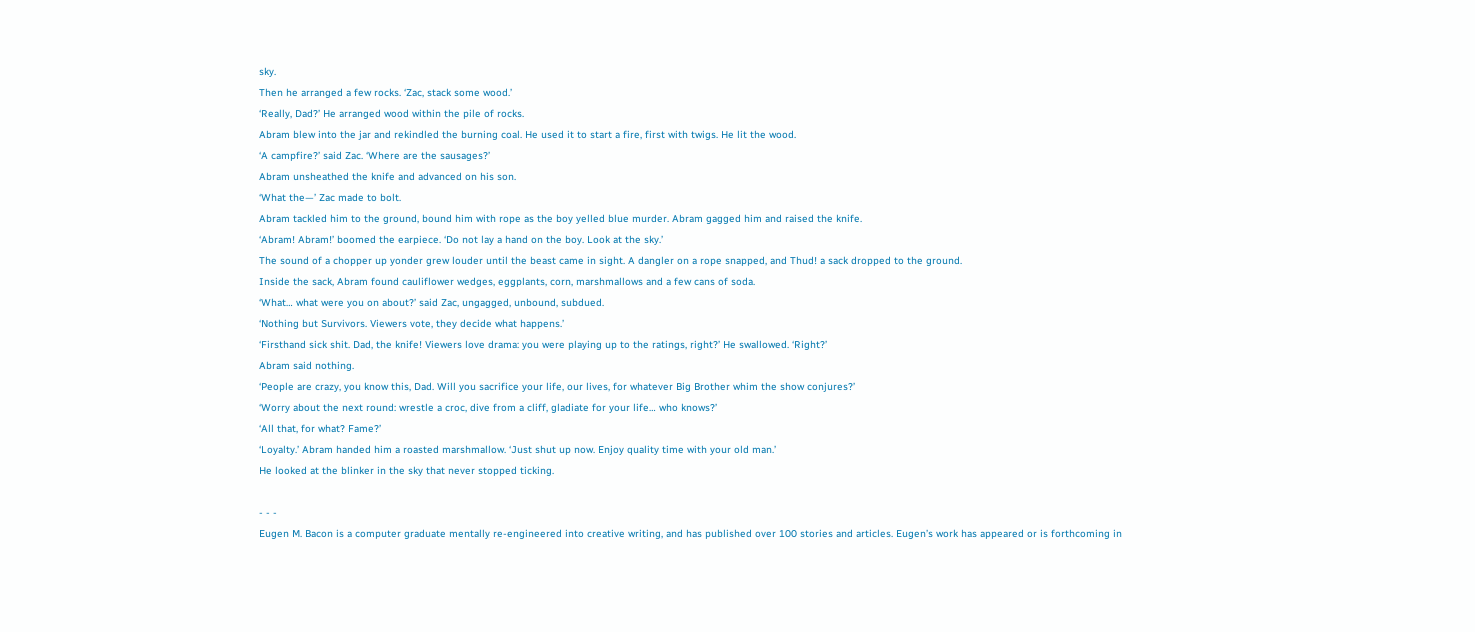sky.
Then he arranged a few rocks. ‘Zac, stack some wood.’
‘Really, Dad?’ He arranged wood within the pile of rocks.
Abram blew into the jar and rekindled the burning coal. He used it to start a fire, first with twigs. He lit the wood.
‘A campfire?’ said Zac. ‘Where are the sausages?’
Abram unsheathed the knife and advanced on his son.
‘What the—’ Zac made to bolt.
Abram tackled him to the ground, bound him with rope as the boy yelled blue murder. Abram gagged him and raised the knife.
‘Abram! Abram!’ boomed the earpiece. ‘Do not lay a hand on the boy. Look at the sky.’
The sound of a chopper up yonder grew louder until the beast came in sight. A dangler on a rope snapped, and Thud! a sack dropped to the ground.
Inside the sack, Abram found cauliflower wedges, eggplants, corn, marshmallows and a few cans of soda.
‘What… what were you on about?’ said Zac, ungagged, unbound, subdued.
‘Nothing but Survivors. Viewers vote, they decide what happens.’
‘Firsthand sick shit. Dad, the knife! Viewers love drama: you were playing up to the ratings, right?’ He swallowed. ‘Right?’
Abram said nothing.
‘People are crazy, you know this, Dad. Will you sacrifice your life, our lives, for whatever Big Brother whim the show conjures?’
‘Worry about the next round: wrestle a croc, dive from a cliff, gladiate for your life… who knows?’
‘All that, for what? Fame?’
‘Loyalty.’ Abram handed him a roasted marshmallow. ‘Just shut up now. Enjoy quality time with your old man.’
He looked at the blinker in the sky that never stopped ticking.

- - -
Eugen M. Bacon is a computer graduate mentally re-engineered into creative writing, and has published over 100 stories and articles. Eugen’s work has appeared or is forthcoming in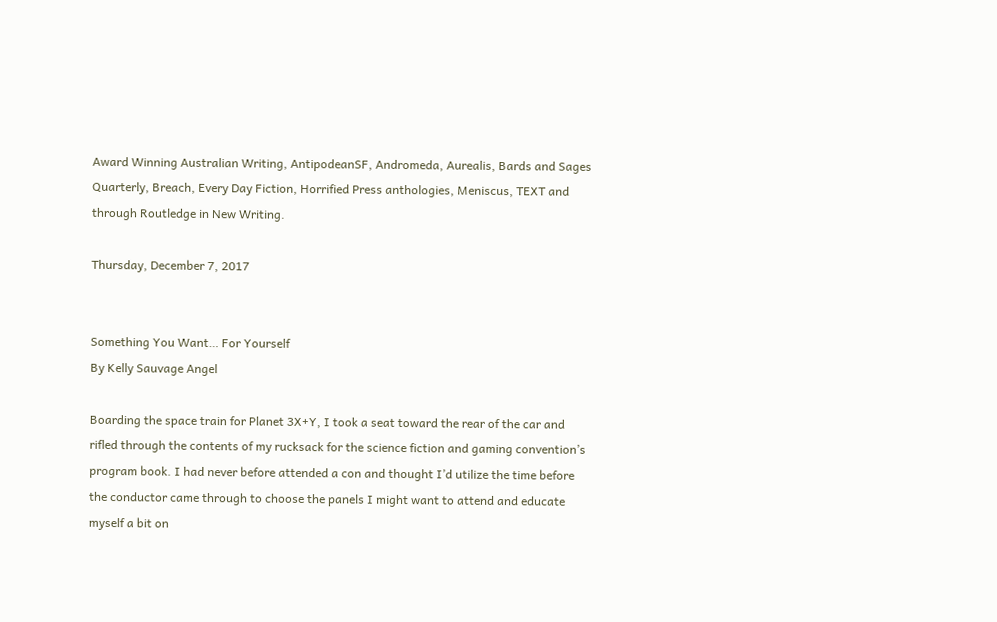Award Winning Australian Writing, AntipodeanSF, Andromeda, Aurealis, Bards and Sages Quarterly, Breach, Every Day Fiction, Horrified Press anthologies, Meniscus, TEXT and through Routledge in New Writing.

Thursday, December 7, 2017


Something You Want… For Yourself
By Kelly Sauvage Angel

Boarding the space train for Planet 3X+Y, I took a seat toward the rear of the car and rifled through the contents of my rucksack for the science fiction and gaming convention’s program book. I had never before attended a con and thought I’d utilize the time before the conductor came through to choose the panels I might want to attend and educate myself a bit on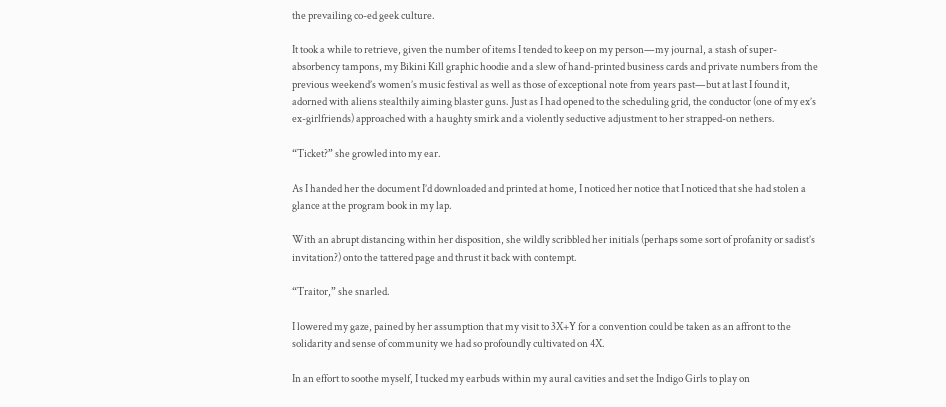the prevailing co-ed geek culture.

It took a while to retrieve, given the number of items I tended to keep on my person—my journal, a stash of super-absorbency tampons, my Bikini Kill graphic hoodie and a slew of hand-printed business cards and private numbers from the previous weekend’s women’s music festival as well as those of exceptional note from years past—but at last I found it, adorned with aliens stealthily aiming blaster guns. Just as I had opened to the scheduling grid, the conductor (one of my ex’s ex-girlfriends) approached with a haughty smirk and a violently seductive adjustment to her strapped-on nethers.

“Ticket?” she growled into my ear.

As I handed her the document I’d downloaded and printed at home, I noticed her notice that I noticed that she had stolen a glance at the program book in my lap.

With an abrupt distancing within her disposition, she wildly scribbled her initials (perhaps some sort of profanity or sadist’s invitation?) onto the tattered page and thrust it back with contempt.

“Traitor,” she snarled.

I lowered my gaze, pained by her assumption that my visit to 3X+Y for a convention could be taken as an affront to the solidarity and sense of community we had so profoundly cultivated on 4X.

In an effort to soothe myself, I tucked my earbuds within my aural cavities and set the Indigo Girls to play on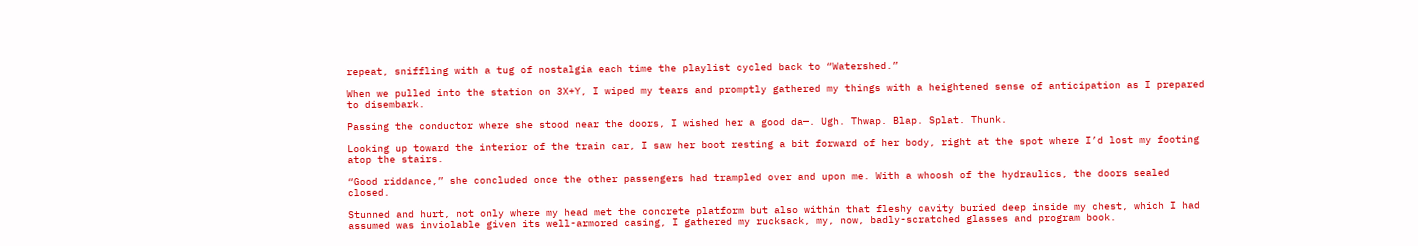repeat, sniffling with a tug of nostalgia each time the playlist cycled back to “Watershed.”

When we pulled into the station on 3X+Y, I wiped my tears and promptly gathered my things with a heightened sense of anticipation as I prepared to disembark.

Passing the conductor where she stood near the doors, I wished her a good da—. Ugh. Thwap. Blap. Splat. Thunk.

Looking up toward the interior of the train car, I saw her boot resting a bit forward of her body, right at the spot where I’d lost my footing atop the stairs.

“Good riddance,” she concluded once the other passengers had trampled over and upon me. With a whoosh of the hydraulics, the doors sealed closed.

Stunned and hurt, not only where my head met the concrete platform but also within that fleshy cavity buried deep inside my chest, which I had assumed was inviolable given its well-armored casing, I gathered my rucksack, my, now, badly-scratched glasses and program book.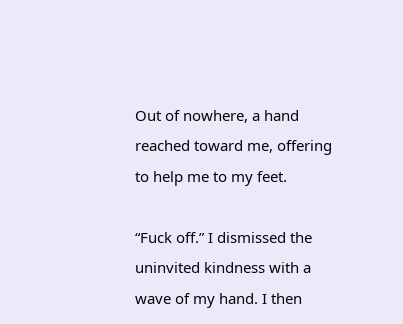Out of nowhere, a hand reached toward me, offering to help me to my feet.

“Fuck off.” I dismissed the uninvited kindness with a wave of my hand. I then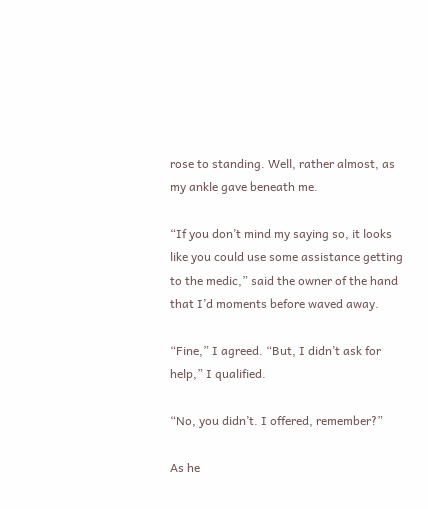rose to standing. Well, rather almost, as my ankle gave beneath me.

“If you don’t mind my saying so, it looks like you could use some assistance getting to the medic,” said the owner of the hand that I’d moments before waved away.

“Fine,” I agreed. “But, I didn’t ask for help,” I qualified.

“No, you didn’t. I offered, remember?”

As he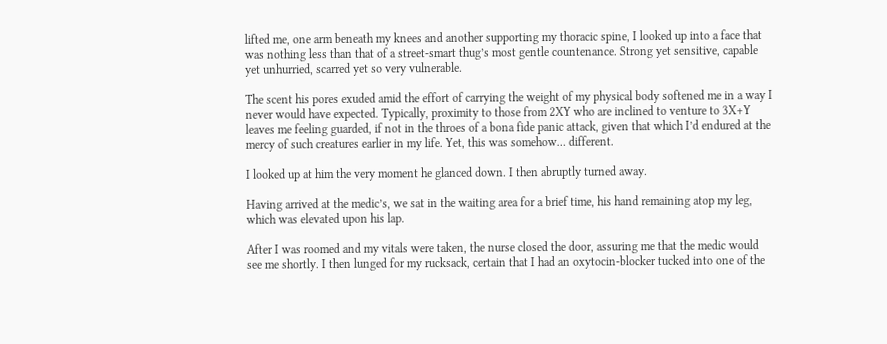lifted me, one arm beneath my knees and another supporting my thoracic spine, I looked up into a face that was nothing less than that of a street-smart thug’s most gentle countenance. Strong yet sensitive, capable yet unhurried, scarred yet so very vulnerable.

The scent his pores exuded amid the effort of carrying the weight of my physical body softened me in a way I never would have expected. Typically, proximity to those from 2XY who are inclined to venture to 3X+Y leaves me feeling guarded, if not in the throes of a bona fide panic attack, given that which I’d endured at the mercy of such creatures earlier in my life. Yet, this was somehow… different.

I looked up at him the very moment he glanced down. I then abruptly turned away.

Having arrived at the medic’s, we sat in the waiting area for a brief time, his hand remaining atop my leg, which was elevated upon his lap.

After I was roomed and my vitals were taken, the nurse closed the door, assuring me that the medic would see me shortly. I then lunged for my rucksack, certain that I had an oxytocin-blocker tucked into one of the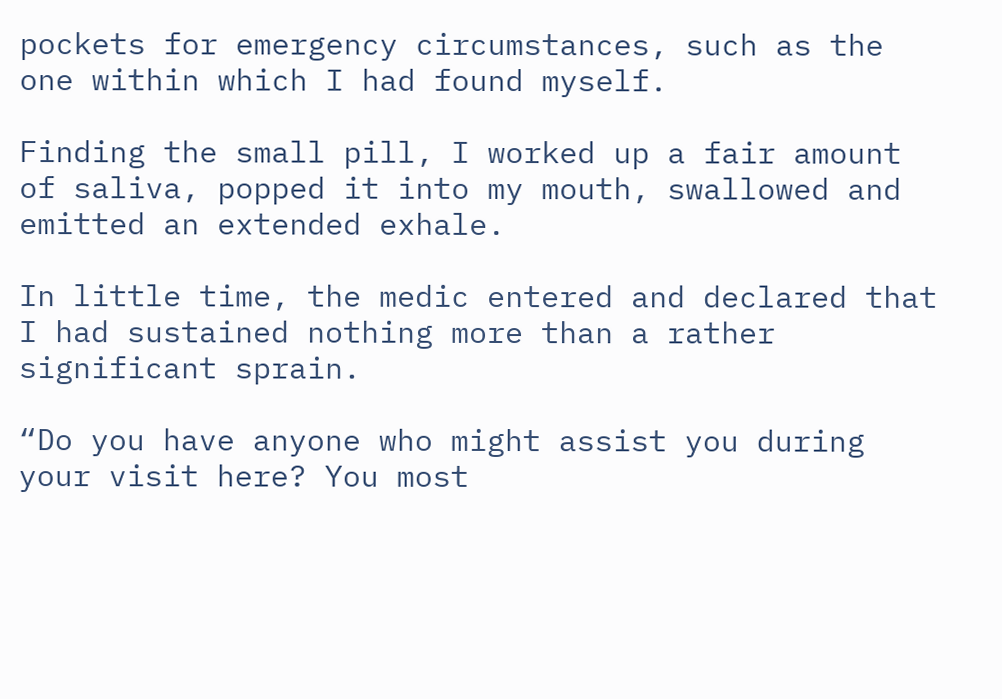pockets for emergency circumstances, such as the one within which I had found myself.

Finding the small pill, I worked up a fair amount of saliva, popped it into my mouth, swallowed and emitted an extended exhale.

In little time, the medic entered and declared that I had sustained nothing more than a rather significant sprain.

“Do you have anyone who might assist you during your visit here? You most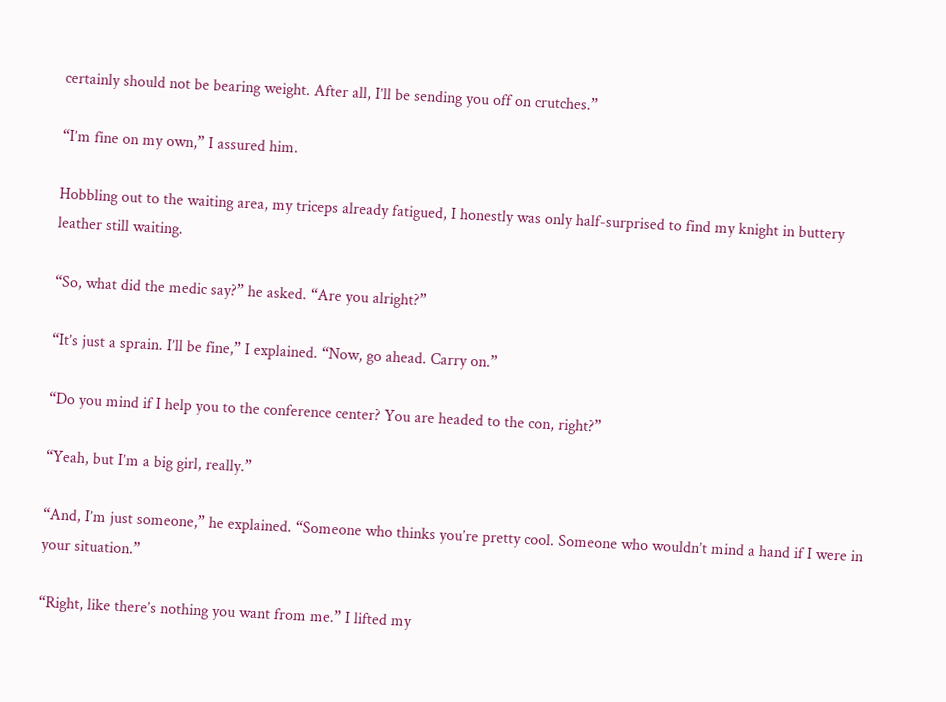certainly should not be bearing weight. After all, I’ll be sending you off on crutches.”

“I’m fine on my own,” I assured him.

Hobbling out to the waiting area, my triceps already fatigued, I honestly was only half-surprised to find my knight in buttery leather still waiting.

“So, what did the medic say?” he asked. “Are you alright?”

“It’s just a sprain. I’ll be fine,” I explained. “Now, go ahead. Carry on.”

“Do you mind if I help you to the conference center? You are headed to the con, right?”

“Yeah, but I’m a big girl, really.”

“And, I’m just someone,” he explained. “Someone who thinks you’re pretty cool. Someone who wouldn’t mind a hand if I were in your situation.”

“Right, like there’s nothing you want from me.” I lifted my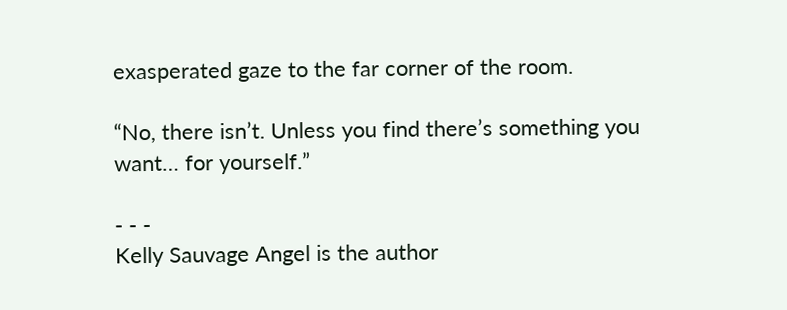exasperated gaze to the far corner of the room.

“No, there isn’t. Unless you find there’s something you want… for yourself.”

- - -
Kelly Sauvage Angel is the author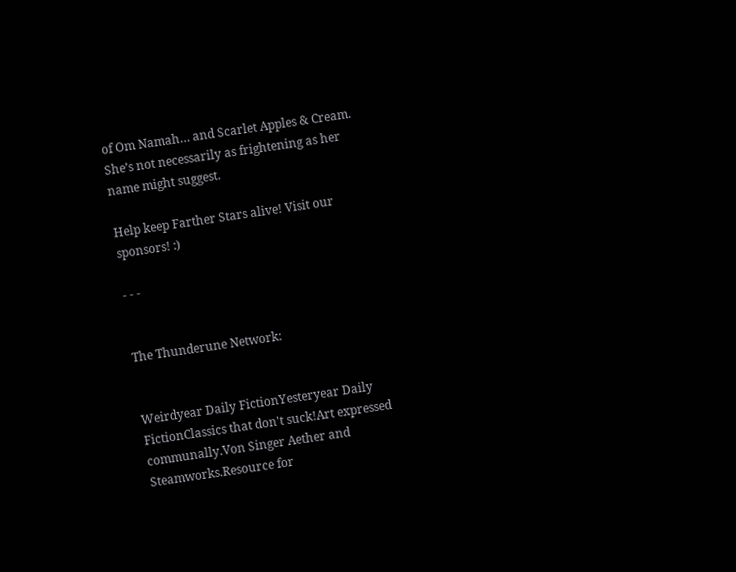of Om Namah… and Scarlet Apples & Cream. She’s not necessarily as frightening as her name might suggest.

Help keep Farther Stars alive! Visit our sponsors! :)

- - -


The Thunderune Network:


Weirdyear Daily FictionYesteryear Daily FictionClassics that don't suck!Art expressed communally.Von Singer Aether and Steamworks.Resource for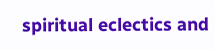spiritual eclectics and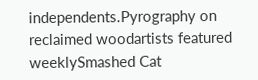independents.Pyrography on reclaimed woodartists featured weeklySmashed Cat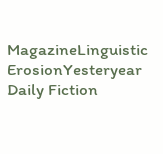MagazineLinguistic ErosionYesteryear Daily Fiction